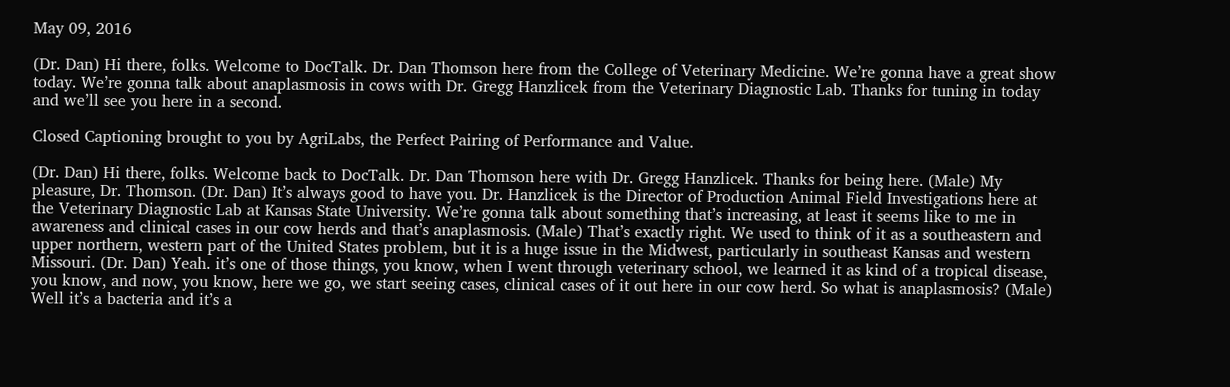May 09, 2016

(Dr. Dan) Hi there, folks. Welcome to DocTalk. Dr. Dan Thomson here from the College of Veterinary Medicine. We’re gonna have a great show today. We’re gonna talk about anaplasmosis in cows with Dr. Gregg Hanzlicek from the Veterinary Diagnostic Lab. Thanks for tuning in today and we’ll see you here in a second.

Closed Captioning brought to you by AgriLabs, the Perfect Pairing of Performance and Value.

(Dr. Dan) Hi there, folks. Welcome back to DocTalk. Dr. Dan Thomson here with Dr. Gregg Hanzlicek. Thanks for being here. (Male) My pleasure, Dr. Thomson. (Dr. Dan) It’s always good to have you. Dr. Hanzlicek is the Director of Production Animal Field Investigations here at the Veterinary Diagnostic Lab at Kansas State University. We’re gonna talk about something that’s increasing, at least it seems like to me in awareness and clinical cases in our cow herds and that’s anaplasmosis. (Male) That’s exactly right. We used to think of it as a southeastern and upper northern, western part of the United States problem, but it is a huge issue in the Midwest, particularly in southeast Kansas and western Missouri. (Dr. Dan) Yeah. it’s one of those things, you know, when I went through veterinary school, we learned it as kind of a tropical disease, you know, and now, you know, here we go, we start seeing cases, clinical cases of it out here in our cow herd. So what is anaplasmosis? (Male) Well it’s a bacteria and it’s a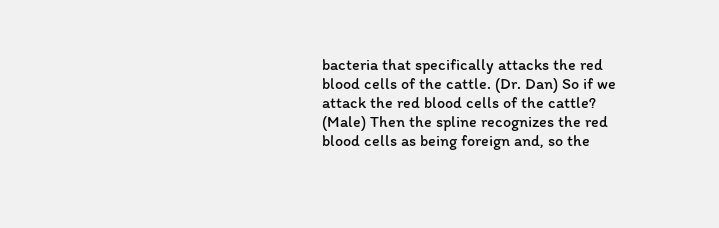bacteria that specifically attacks the red blood cells of the cattle. (Dr. Dan) So if we attack the red blood cells of the cattle? (Male) Then the spline recognizes the red blood cells as being foreign and, so the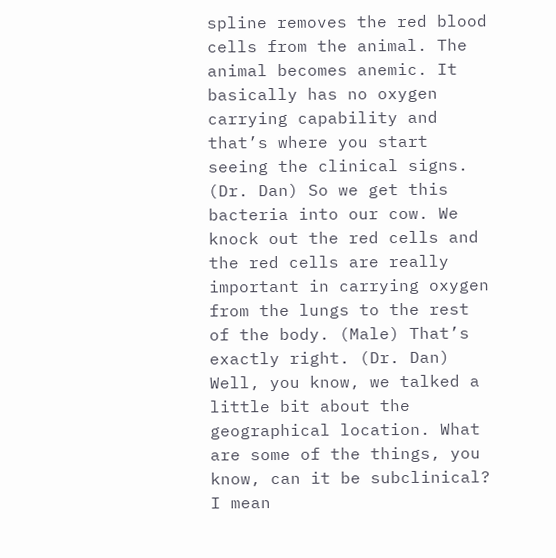spline removes the red blood cells from the animal. The animal becomes anemic. It basically has no oxygen carrying capability and that’s where you start seeing the clinical signs. (Dr. Dan) So we get this bacteria into our cow. We knock out the red cells and the red cells are really important in carrying oxygen from the lungs to the rest of the body. (Male) That’s exactly right. (Dr. Dan) Well, you know, we talked a little bit about the geographical location. What are some of the things, you know, can it be subclinical? I mean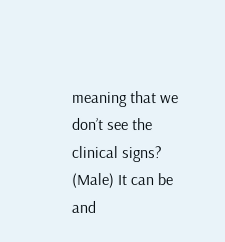meaning that we don’t see the clinical signs? (Male) It can be and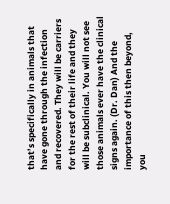that’s specifically in animals that have gone through the infection and recovered. They will be carriers for the rest of their life and they will be subclinical. You will not see those animals ever have the clinical signs again. (Dr. Dan) And the importance of this then beyond, you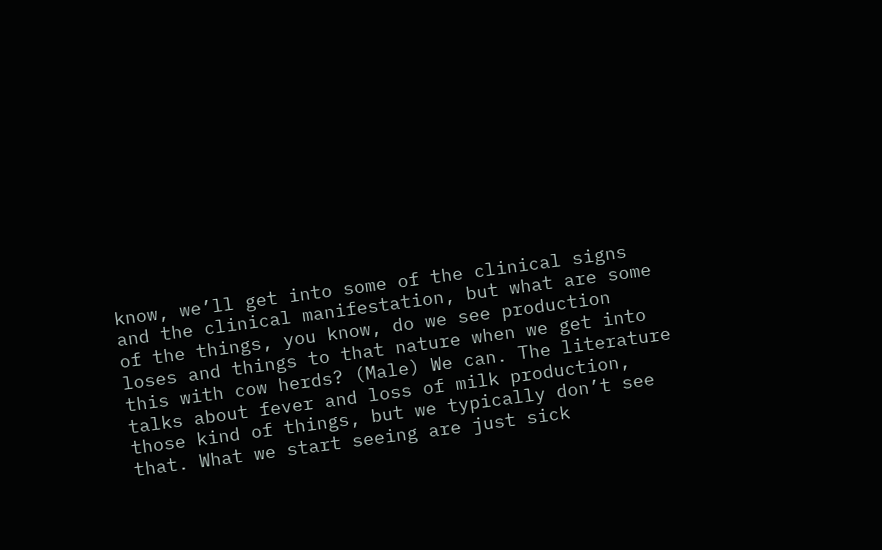know, we’ll get into some of the clinical signs and the clinical manifestation, but what are some of the things, you know, do we see production loses and things to that nature when we get into this with cow herds? (Male) We can. The literature talks about fever and loss of milk production, those kind of things, but we typically don’t see that. What we start seeing are just sick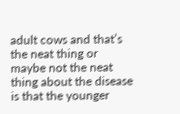adult cows and that’s the neat thing or maybe not the neat thing about the disease is that the younger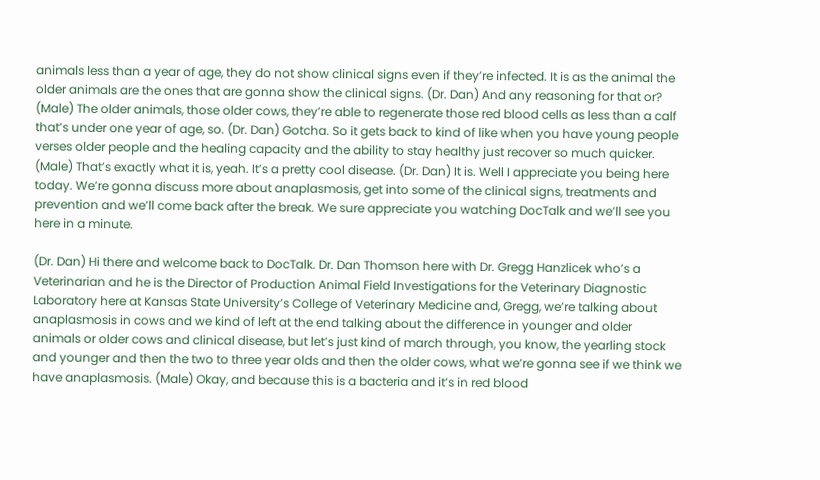animals less than a year of age, they do not show clinical signs even if they’re infected. It is as the animal the older animals are the ones that are gonna show the clinical signs. (Dr. Dan) And any reasoning for that or? (Male) The older animals, those older cows, they’re able to regenerate those red blood cells as less than a calf that’s under one year of age, so. (Dr. Dan) Gotcha. So it gets back to kind of like when you have young people verses older people and the healing capacity and the ability to stay healthy just recover so much quicker. (Male) That’s exactly what it is, yeah. It’s a pretty cool disease. (Dr. Dan) It is. Well I appreciate you being here today. We’re gonna discuss more about anaplasmosis, get into some of the clinical signs, treatments and prevention and we’ll come back after the break. We sure appreciate you watching DocTalk and we’ll see you here in a minute.

(Dr. Dan) Hi there and welcome back to DocTalk. Dr. Dan Thomson here with Dr. Gregg Hanzlicek who’s a Veterinarian and he is the Director of Production Animal Field Investigations for the Veterinary Diagnostic Laboratory here at Kansas State University’s College of Veterinary Medicine and, Gregg, we’re talking about anaplasmosis in cows and we kind of left at the end talking about the difference in younger and older animals or older cows and clinical disease, but let’s just kind of march through, you know, the yearling stock and younger and then the two to three year olds and then the older cows, what we’re gonna see if we think we have anaplasmosis. (Male) Okay, and because this is a bacteria and it’s in red blood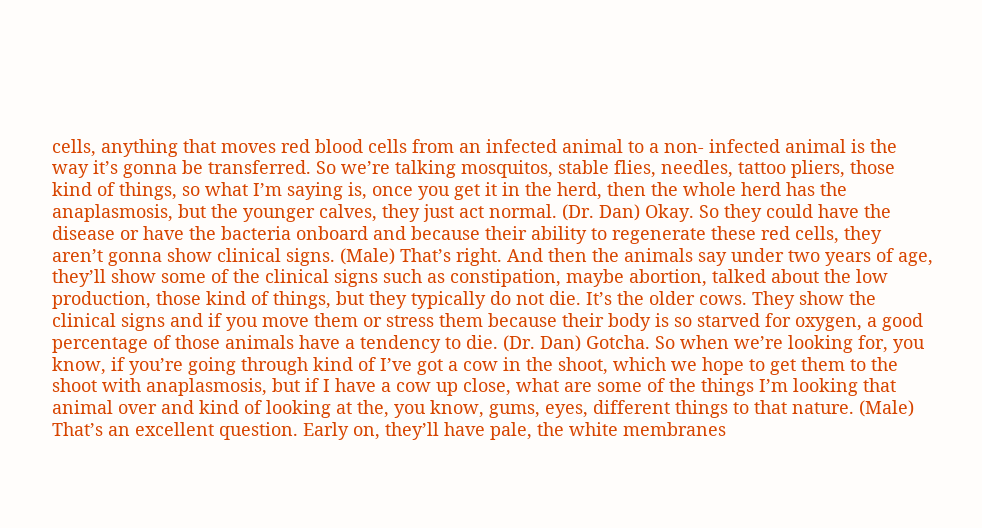cells, anything that moves red blood cells from an infected animal to a non- infected animal is the way it’s gonna be transferred. So we’re talking mosquitos, stable flies, needles, tattoo pliers, those kind of things, so what I’m saying is, once you get it in the herd, then the whole herd has the anaplasmosis, but the younger calves, they just act normal. (Dr. Dan) Okay. So they could have the disease or have the bacteria onboard and because their ability to regenerate these red cells, they aren’t gonna show clinical signs. (Male) That’s right. And then the animals say under two years of age, they’ll show some of the clinical signs such as constipation, maybe abortion, talked about the low production, those kind of things, but they typically do not die. It’s the older cows. They show the clinical signs and if you move them or stress them because their body is so starved for oxygen, a good percentage of those animals have a tendency to die. (Dr. Dan) Gotcha. So when we’re looking for, you know, if you’re going through kind of I’ve got a cow in the shoot, which we hope to get them to the shoot with anaplasmosis, but if I have a cow up close, what are some of the things I’m looking that animal over and kind of looking at the, you know, gums, eyes, different things to that nature. (Male) That’s an excellent question. Early on, they’ll have pale, the white membranes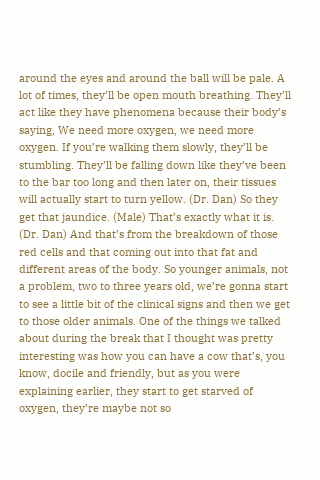around the eyes and around the ball will be pale. A lot of times, they’ll be open mouth breathing. They’ll act like they have phenomena because their body’s saying, We need more oxygen, we need more oxygen. If you’re walking them slowly, they’ll be stumbling. They’ll be falling down like they’ve been to the bar too long and then later on, their tissues will actually start to turn yellow. (Dr. Dan) So they get that jaundice. (Male) That’s exactly what it is. (Dr. Dan) And that’s from the breakdown of those red cells and that coming out into that fat and different areas of the body. So younger animals, not a problem, two to three years old, we’re gonna start to see a little bit of the clinical signs and then we get to those older animals. One of the things we talked about during the break that I thought was pretty interesting was how you can have a cow that’s, you know, docile and friendly, but as you were explaining earlier, they start to get starved of oxygen, they’re maybe not so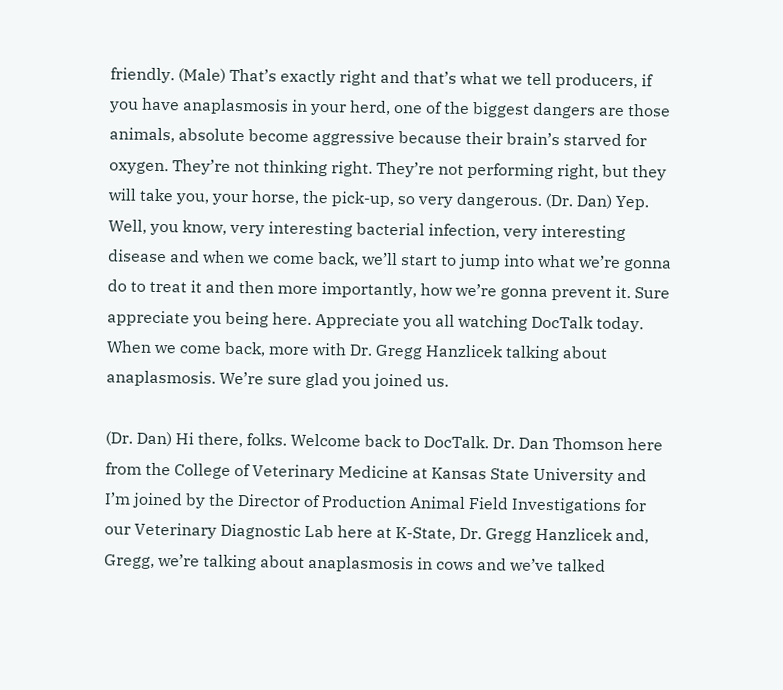friendly. (Male) That’s exactly right and that’s what we tell producers, if you have anaplasmosis in your herd, one of the biggest dangers are those animals, absolute become aggressive because their brain’s starved for oxygen. They’re not thinking right. They’re not performing right, but they will take you, your horse, the pick-up, so very dangerous. (Dr. Dan) Yep. Well, you know, very interesting bacterial infection, very interesting disease and when we come back, we’ll start to jump into what we’re gonna do to treat it and then more importantly, how we’re gonna prevent it. Sure appreciate you being here. Appreciate you all watching DocTalk today. When we come back, more with Dr. Gregg Hanzlicek talking about anaplasmosis. We’re sure glad you joined us.

(Dr. Dan) Hi there, folks. Welcome back to DocTalk. Dr. Dan Thomson here from the College of Veterinary Medicine at Kansas State University and I’m joined by the Director of Production Animal Field Investigations for our Veterinary Diagnostic Lab here at K-State, Dr. Gregg Hanzlicek and, Gregg, we’re talking about anaplasmosis in cows and we’ve talked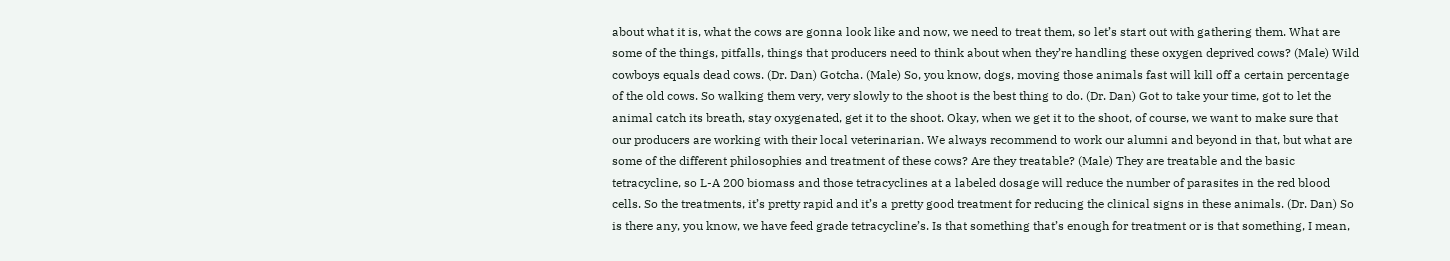about what it is, what the cows are gonna look like and now, we need to treat them, so let’s start out with gathering them. What are some of the things, pitfalls, things that producers need to think about when they’re handling these oxygen deprived cows? (Male) Wild cowboys equals dead cows. (Dr. Dan) Gotcha. (Male) So, you know, dogs, moving those animals fast will kill off a certain percentage of the old cows. So walking them very, very slowly to the shoot is the best thing to do. (Dr. Dan) Got to take your time, got to let the animal catch its breath, stay oxygenated, get it to the shoot. Okay, when we get it to the shoot, of course, we want to make sure that our producers are working with their local veterinarian. We always recommend to work our alumni and beyond in that, but what are some of the different philosophies and treatment of these cows? Are they treatable? (Male) They are treatable and the basic tetracycline, so L-A 200 biomass and those tetracyclines at a labeled dosage will reduce the number of parasites in the red blood cells. So the treatments, it’s pretty rapid and it’s a pretty good treatment for reducing the clinical signs in these animals. (Dr. Dan) So is there any, you know, we have feed grade tetracycline’s. Is that something that’s enough for treatment or is that something, I mean,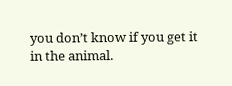you don’t know if you get it in the animal.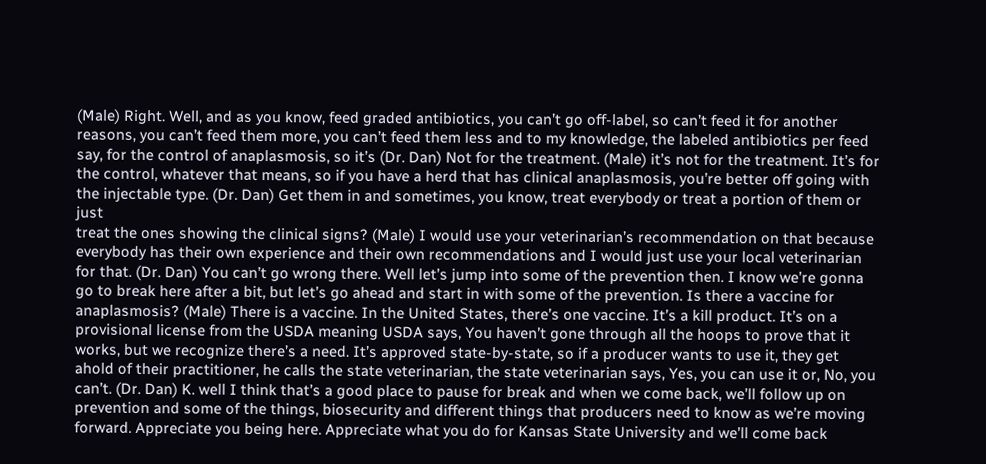(Male) Right. Well, and as you know, feed graded antibiotics, you can’t go off-label, so can’t feed it for another reasons, you can’t feed them more, you can’t feed them less and to my knowledge, the labeled antibiotics per feed say, for the control of anaplasmosis, so it’s (Dr. Dan) Not for the treatment. (Male) it’s not for the treatment. It’s for the control, whatever that means, so if you have a herd that has clinical anaplasmosis, you’re better off going with the injectable type. (Dr. Dan) Get them in and sometimes, you know, treat everybody or treat a portion of them or just
treat the ones showing the clinical signs? (Male) I would use your veterinarian’s recommendation on that because everybody has their own experience and their own recommendations and I would just use your local veterinarian for that. (Dr. Dan) You can’t go wrong there. Well let’s jump into some of the prevention then. I know we’re gonna go to break here after a bit, but let’s go ahead and start in with some of the prevention. Is there a vaccine for anaplasmosis? (Male) There is a vaccine. In the United States, there’s one vaccine. It’s a kill product. It’s on a provisional license from the USDA meaning USDA says, You haven’t gone through all the hoops to prove that it works, but we recognize there’s a need. It’s approved state-by-state, so if a producer wants to use it, they get ahold of their practitioner, he calls the state veterinarian, the state veterinarian says, Yes, you can use it or, No, you can’t. (Dr. Dan) K. well I think that’s a good place to pause for break and when we come back, we’ll follow up on prevention and some of the things, biosecurity and different things that producers need to know as we’re moving forward. Appreciate you being here. Appreciate what you do for Kansas State University and we’ll come back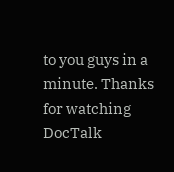to you guys in a minute. Thanks for watching DocTalk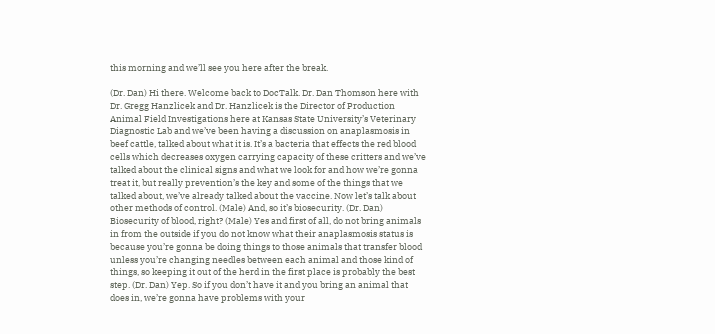this morning and we’ll see you here after the break.

(Dr. Dan) Hi there. Welcome back to DocTalk. Dr. Dan Thomson here with Dr. Gregg Hanzlicek and Dr. Hanzlicek is the Director of Production Animal Field Investigations here at Kansas State University’s Veterinary Diagnostic Lab and we’ve been having a discussion on anaplasmosis in beef cattle, talked about what it is. It’s a bacteria that effects the red blood cells which decreases oxygen carrying capacity of these critters and we’ve talked about the clinical signs and what we look for and how we’re gonna treat it, but really prevention’s the key and some of the things that we talked about, we’ve already talked about the vaccine. Now let’s talk about other methods of control. (Male) And, so it’s biosecurity. (Dr. Dan) Biosecurity of blood, right? (Male) Yes and first of all, do not bring animals in from the outside if you do not know what their anaplasmosis status is because you’re gonna be doing things to those animals that transfer blood unless you’re changing needles between each animal and those kind of things, so keeping it out of the herd in the first place is probably the best step. (Dr. Dan) Yep. So if you don’t have it and you bring an animal that does in, we’re gonna have problems with your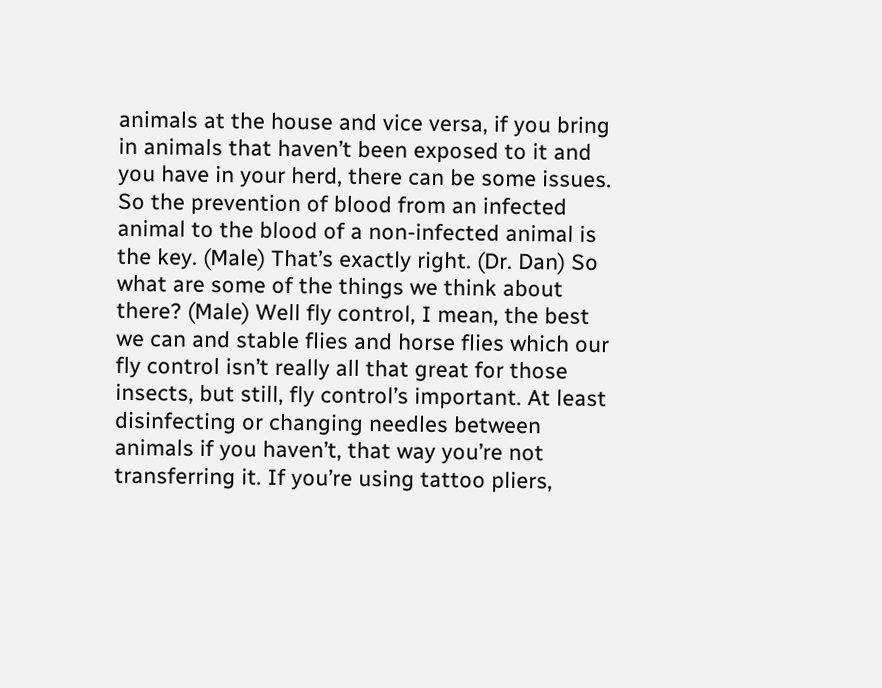animals at the house and vice versa, if you bring in animals that haven’t been exposed to it and you have in your herd, there can be some issues. So the prevention of blood from an infected animal to the blood of a non-infected animal is the key. (Male) That’s exactly right. (Dr. Dan) So what are some of the things we think about there? (Male) Well fly control, I mean, the best we can and stable flies and horse flies which our fly control isn’t really all that great for those insects, but still, fly control’s important. At least disinfecting or changing needles between animals if you haven’t, that way you’re not transferring it. If you’re using tattoo pliers,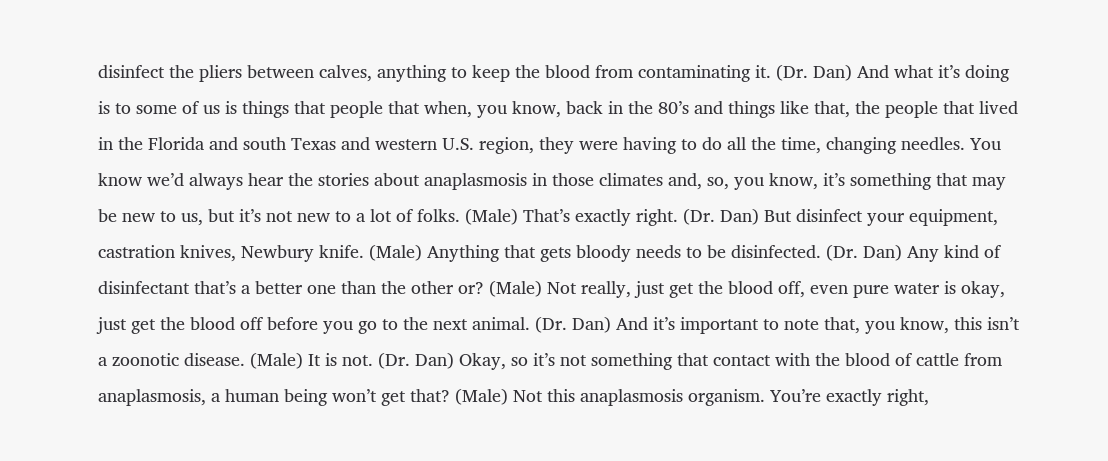disinfect the pliers between calves, anything to keep the blood from contaminating it. (Dr. Dan) And what it’s doing is to some of us is things that people that when, you know, back in the 80’s and things like that, the people that lived in the Florida and south Texas and western U.S. region, they were having to do all the time, changing needles. You know we’d always hear the stories about anaplasmosis in those climates and, so, you know, it’s something that may be new to us, but it’s not new to a lot of folks. (Male) That’s exactly right. (Dr. Dan) But disinfect your equipment, castration knives, Newbury knife. (Male) Anything that gets bloody needs to be disinfected. (Dr. Dan) Any kind of disinfectant that’s a better one than the other or? (Male) Not really, just get the blood off, even pure water is okay, just get the blood off before you go to the next animal. (Dr. Dan) And it’s important to note that, you know, this isn’t a zoonotic disease. (Male) It is not. (Dr. Dan) Okay, so it’s not something that contact with the blood of cattle from anaplasmosis, a human being won’t get that? (Male) Not this anaplasmosis organism. You’re exactly right,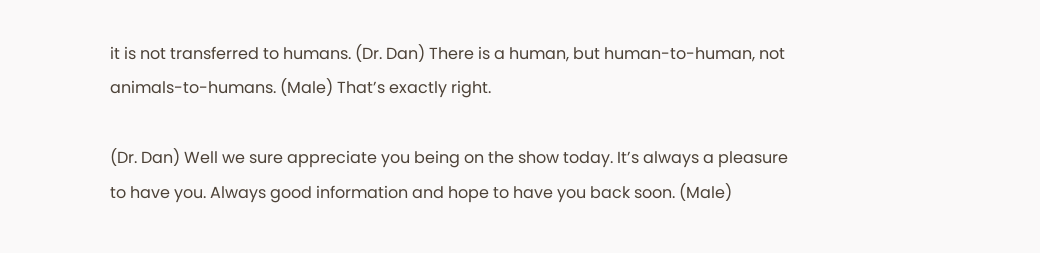it is not transferred to humans. (Dr. Dan) There is a human, but human-to-human, not animals-to-humans. (Male) That’s exactly right.

(Dr. Dan) Well we sure appreciate you being on the show today. It’s always a pleasure to have you. Always good information and hope to have you back soon. (Male)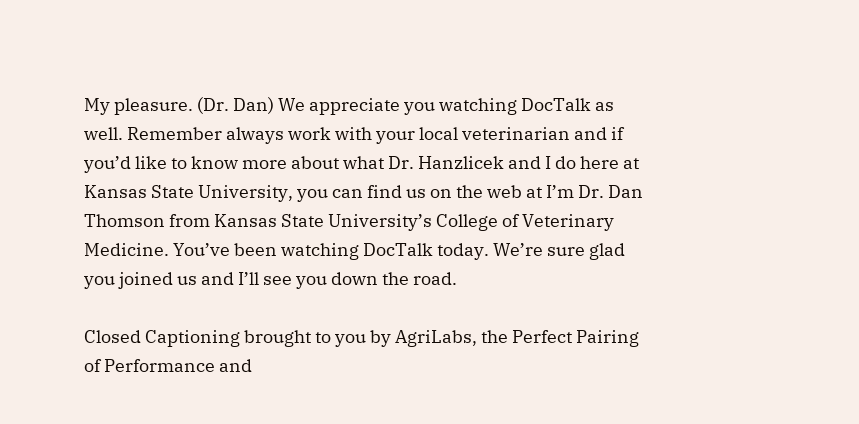My pleasure. (Dr. Dan) We appreciate you watching DocTalk as well. Remember always work with your local veterinarian and if you’d like to know more about what Dr. Hanzlicek and I do here at Kansas State University, you can find us on the web at I’m Dr. Dan Thomson from Kansas State University’s College of Veterinary Medicine. You’ve been watching DocTalk today. We’re sure glad you joined us and I’ll see you down the road.

Closed Captioning brought to you by AgriLabs, the Perfect Pairing of Performance and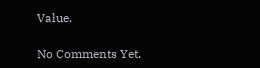Value.

No Comments Yet.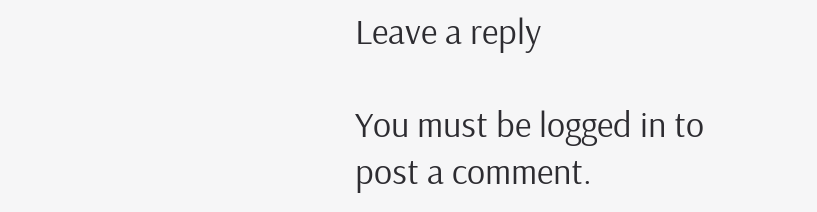Leave a reply

You must be logged in to post a comment.